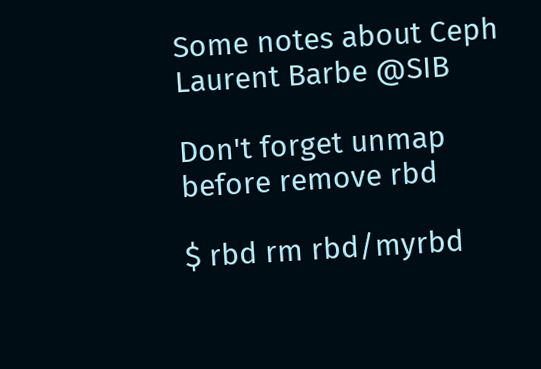Some notes about Ceph
Laurent Barbe @SIB

Don't forget unmap before remove rbd

$ rbd rm rbd/myrbd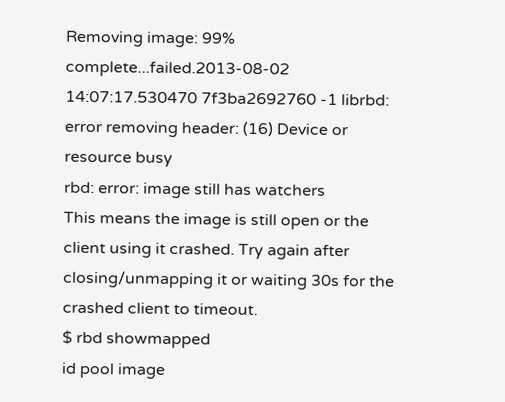Removing image: 99% complete...failed.2013-08-02 14:07:17.530470 7f3ba2692760 -1 librbd: error removing header: (16) Device or resource busy
rbd: error: image still has watchers
This means the image is still open or the client using it crashed. Try again after closing/unmapping it or waiting 30s for the crashed client to timeout.
$ rbd showmapped
id pool image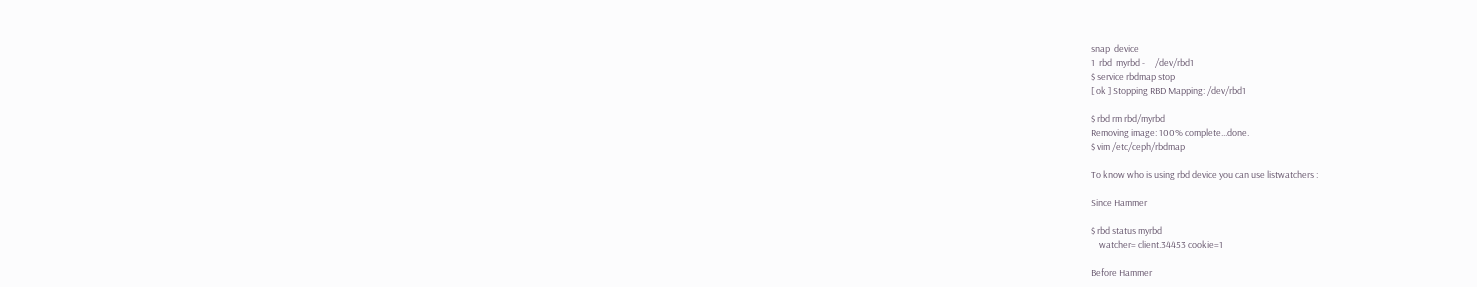snap  device
1  rbd  myrbd -     /dev/rbd1
$ service rbdmap stop
[ ok ] Stopping RBD Mapping: /dev/rbd1

$ rbd rm rbd/myrbd
Removing image: 100% complete...done.
$ vim /etc/ceph/rbdmap

To know who is using rbd device you can use listwatchers :

Since Hammer

$ rbd status myrbd
    watcher= client.34453 cookie=1

Before Hammer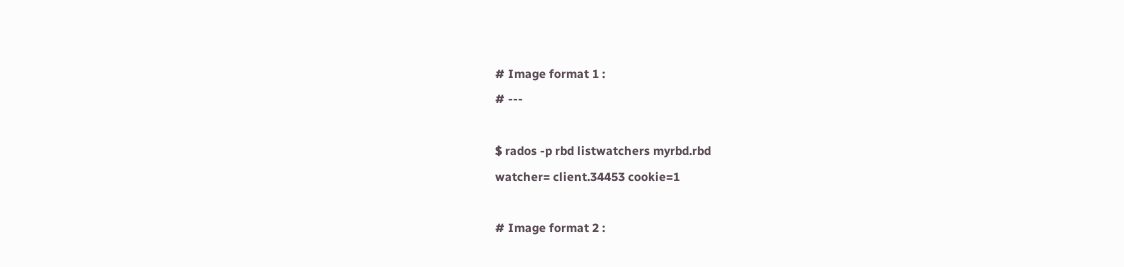# Image format 1 :
# ---

$ rados -p rbd listwatchers myrbd.rbd
watcher= client.34453 cookie=1

# Image format 2 :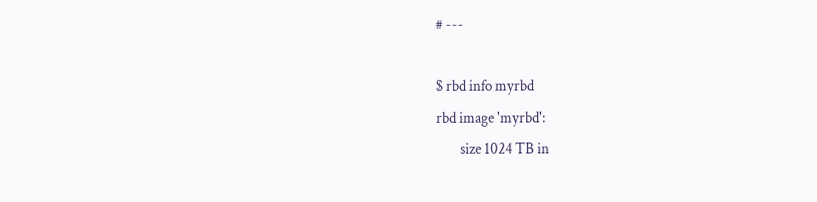# ---

$ rbd info myrbd
rbd image 'myrbd':
        size 1024 TB in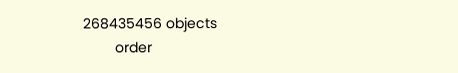268435456 objects
        order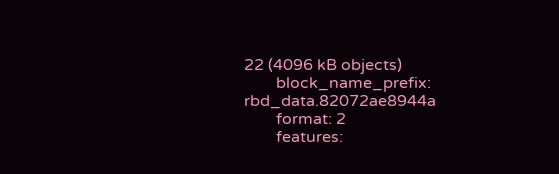22 (4096 kB objects)
        block_name_prefix: rbd_data.82072ae8944a
        format: 2
        features: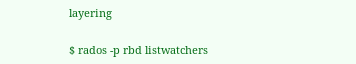layering

$ rados -p rbd listwatchers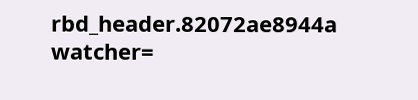rbd_header.82072ae8944a
watcher=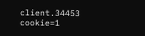client.34453 cookie=1